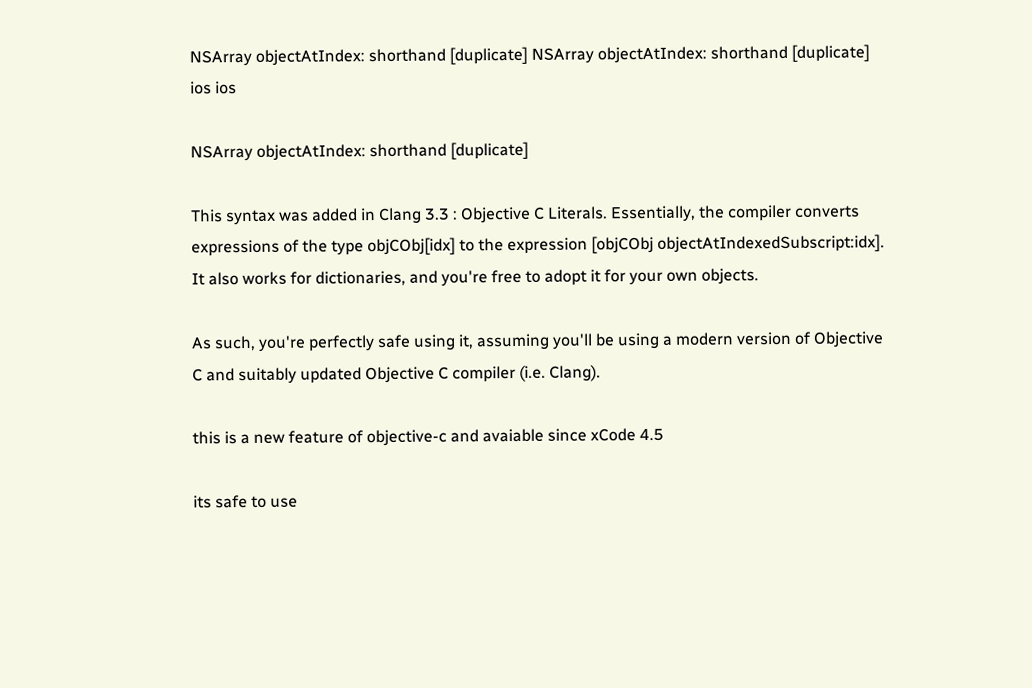NSArray objectAtIndex: shorthand [duplicate] NSArray objectAtIndex: shorthand [duplicate] ios ios

NSArray objectAtIndex: shorthand [duplicate]

This syntax was added in Clang 3.3 : Objective C Literals. Essentially, the compiler converts expressions of the type objCObj[idx] to the expression [objCObj objectAtIndexedSubscript:idx]. It also works for dictionaries, and you're free to adopt it for your own objects.

As such, you're perfectly safe using it, assuming you'll be using a modern version of Objective C and suitably updated Objective C compiler (i.e. Clang).

this is a new feature of objective-c and avaiable since xCode 4.5

its safe to use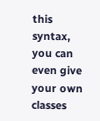this syntax, you can even give your own classes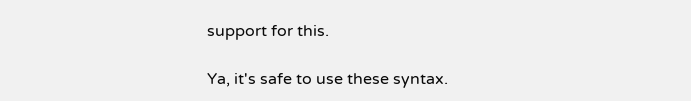support for this.

Ya, it's safe to use these syntax.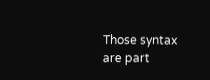Those syntax are part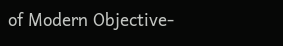of Modern Objective-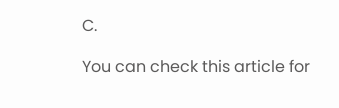C.

You can check this article for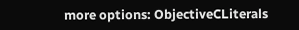more options: ObjectiveCLiterals